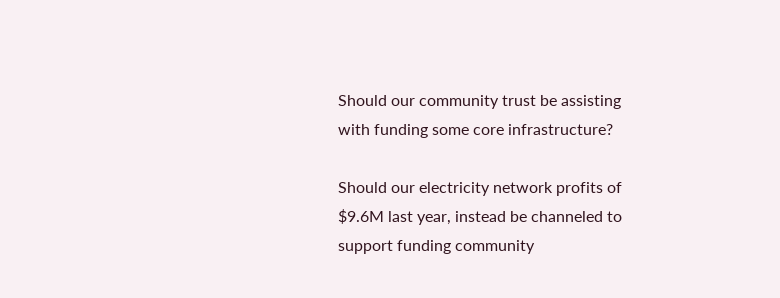Should our community trust be assisting with funding some core infrastructure?

Should our electricity network profits of $9.6M last year, instead be channeled to support funding community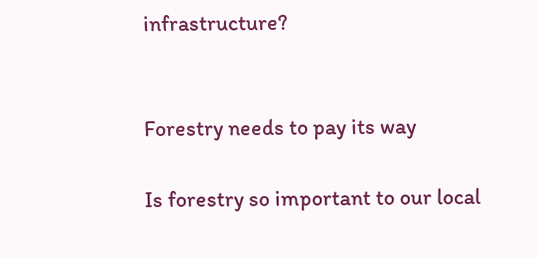infrastructure?


Forestry needs to pay its way

Is forestry so important to our local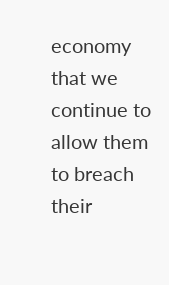economy that we continue to allow them to breach their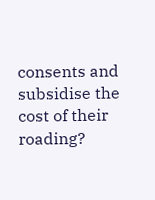consents and subsidise the cost of their roading?